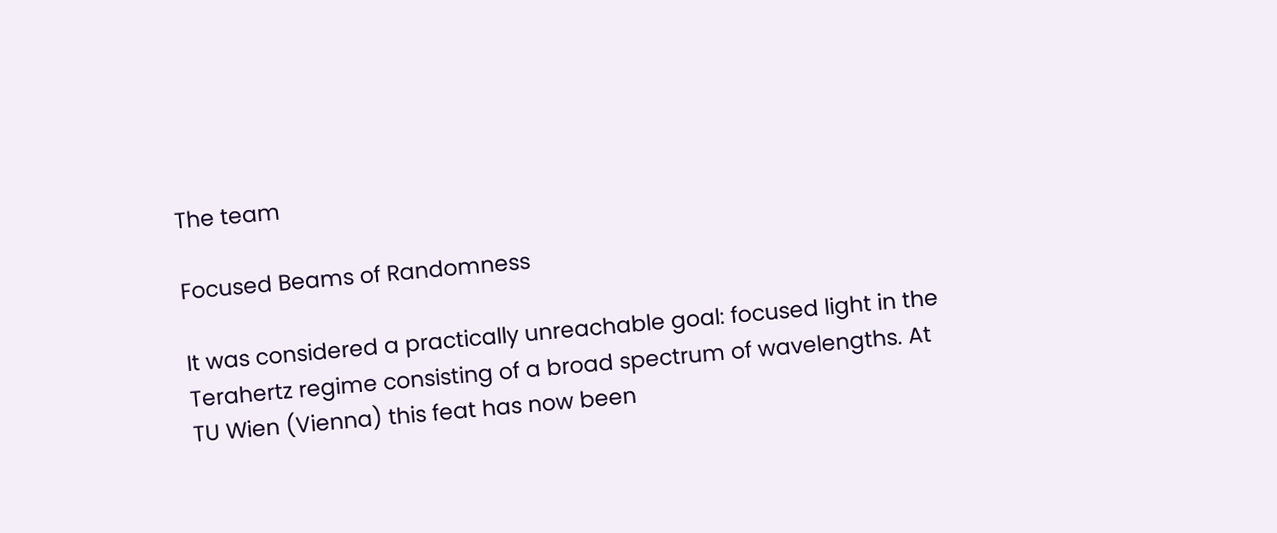The team

Focused Beams of Randomness

It was considered a practically unreachable goal: focused light in the Terahertz regime consisting of a broad spectrum of wavelengths. At TU Wien (Vienna) this feat has now been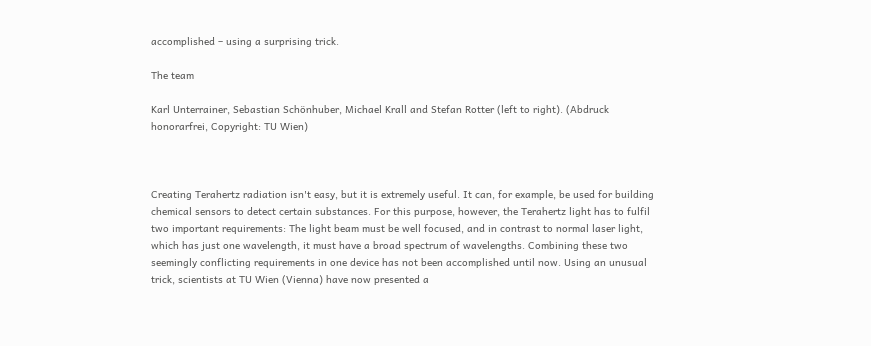accomplished – using a surprising trick.

The team

Karl Unterrainer, Sebastian Schönhuber, Michael Krall and Stefan Rotter (left to right). (Abdruck honorarfrei, Copyright: TU Wien)



Creating Terahertz radiation isn't easy, but it is extremely useful. It can, for example, be used for building chemical sensors to detect certain substances. For this purpose, however, the Terahertz light has to fulfil two important requirements: The light beam must be well focused, and in contrast to normal laser light, which has just one wavelength, it must have a broad spectrum of wavelengths. Combining these two seemingly conflicting requirements in one device has not been accomplished until now. Using an unusual trick, scientists at TU Wien (Vienna) have now presented a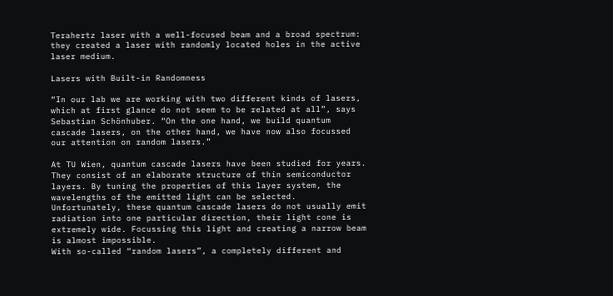Terahertz laser with a well-focused beam and a broad spectrum: they created a laser with randomly located holes in the active laser medium.

Lasers with Built-in Randomness

“In our lab we are working with two different kinds of lasers, which at first glance do not seem to be related at all”, says Sebastian Schönhuber. “On the one hand, we build quantum cascade lasers, on the other hand, we have now also focussed our attention on random lasers.”

At TU Wien, quantum cascade lasers have been studied for years. They consist of an elaborate structure of thin semiconductor layers. By tuning the properties of this layer system, the wavelengths of the emitted light can be selected. Unfortunately, these quantum cascade lasers do not usually emit radiation into one particular direction, their light cone is extremely wide. Focussing this light and creating a narrow beam is almost impossible.
With so-called “random lasers”, a completely different and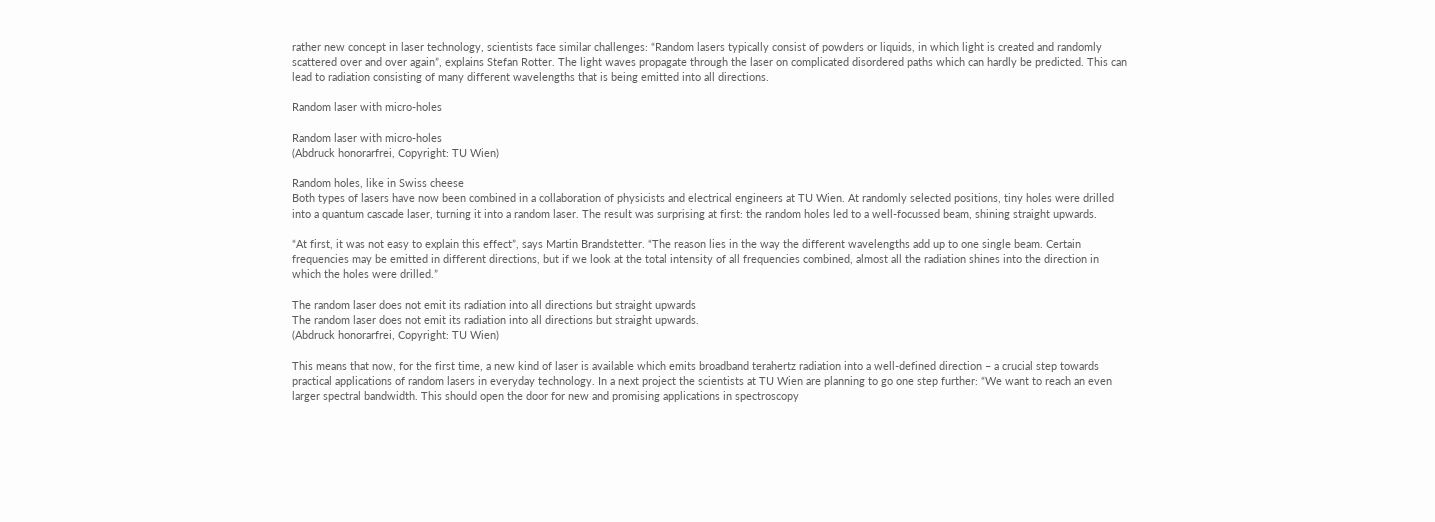rather new concept in laser technology, scientists face similar challenges: “Random lasers typically consist of powders or liquids, in which light is created and randomly scattered over and over again”, explains Stefan Rotter. The light waves propagate through the laser on complicated disordered paths which can hardly be predicted. This can lead to radiation consisting of many different wavelengths that is being emitted into all directions.

Random laser with micro-holes

Random laser with micro-holes
(Abdruck honorarfrei, Copyright: TU Wien)

Random holes, like in Swiss cheese
Both types of lasers have now been combined in a collaboration of physicists and electrical engineers at TU Wien. At randomly selected positions, tiny holes were drilled into a quantum cascade laser, turning it into a random laser. The result was surprising at first: the random holes led to a well-focussed beam, shining straight upwards.

“At first, it was not easy to explain this effect”, says Martin Brandstetter. “The reason lies in the way the different wavelengths add up to one single beam. Certain frequencies may be emitted in different directions, but if we look at the total intensity of all frequencies combined, almost all the radiation shines into the direction in which the holes were drilled.”

The random laser does not emit its radiation into all directions but straight upwards
The random laser does not emit its radiation into all directions but straight upwards.
(Abdruck honorarfrei, Copyright: TU Wien)

This means that now, for the first time, a new kind of laser is available which emits broadband terahertz radiation into a well-defined direction – a crucial step towards practical applications of random lasers in everyday technology. In a next project the scientists at TU Wien are planning to go one step further: “We want to reach an even larger spectral bandwidth. This should open the door for new and promising applications in spectroscopy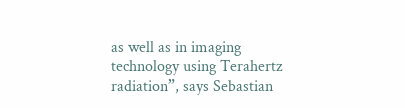as well as in imaging technology using Terahertz radiation”, says Sebastian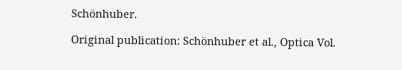Schönhuber.

Original publication: Schönhuber et al., Optica Vol.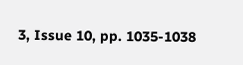3, Issue 10, pp. 1035-1038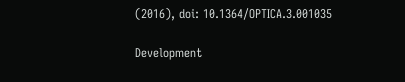(2016), doi: 10.1364/OPTICA.3.001035

Development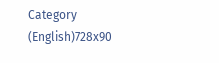Category (English)728x90